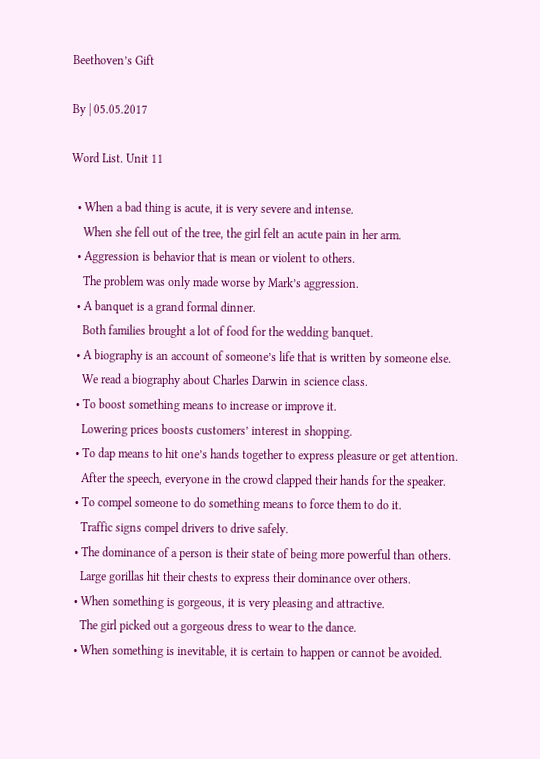Beethoven’s Gift

By | 05.05.2017

Word List. Unit 11

  • When a bad thing is acute, it is very severe and intense.
    When she fell out of the tree, the girl felt an acute pain in her arm.
  • Aggression is behavior that is mean or violent to others.
    The problem was only made worse by Mark’s aggression.
  • A banquet is a grand formal dinner.
    Both families brought a lot of food for the wedding banquet.
  • A biography is an account of someone’s life that is written by someone else.
    We read a biography about Charles Darwin in science class.
  • To boost something means to increase or improve it.
    Lowering prices boosts customers’ interest in shopping.
  • To dap means to hit one’s hands together to express pleasure or get attention.
    After the speech, everyone in the crowd clapped their hands for the speaker.
  • To compel someone to do something means to force them to do it.
    Traffic signs compel drivers to drive safely.
  • The dominance of a person is their state of being more powerful than others.
    Large gorillas hit their chests to express their dominance over others.
  • When something is gorgeous, it is very pleasing and attractive.
    The girl picked out a gorgeous dress to wear to the dance.
  • When something is inevitable, it is certain to happen or cannot be avoided.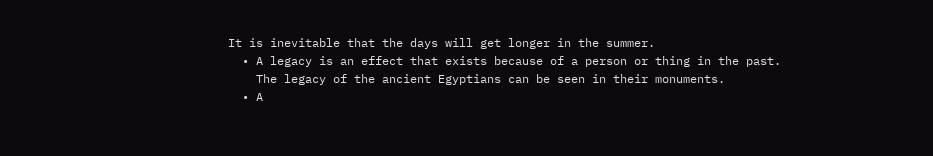It is inevitable that the days will get longer in the summer.
  • A legacy is an effect that exists because of a person or thing in the past.
    The legacy of the ancient Egyptians can be seen in their monuments.
  • A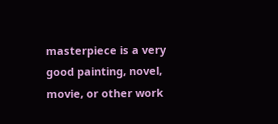masterpiece is a very good painting, novel, movie, or other work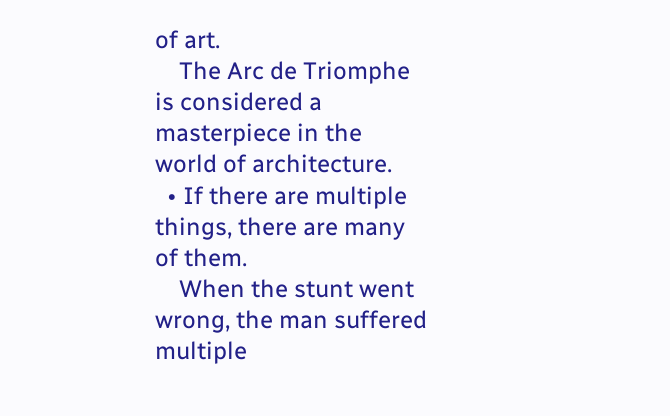of art.
    The Arc de Triomphe is considered a masterpiece in the world of architecture.
  • If there are multiple things, there are many of them.
    When the stunt went wrong, the man suffered multiple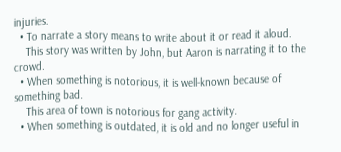injuries.
  • To narrate a story means to write about it or read it aloud.
    This story was written by John, but Aaron is narrating it to the crowd.
  • When something is notorious, it is well-known because of something bad.
    This area of town is notorious for gang activity.
  • When something is outdated, it is old and no longer useful in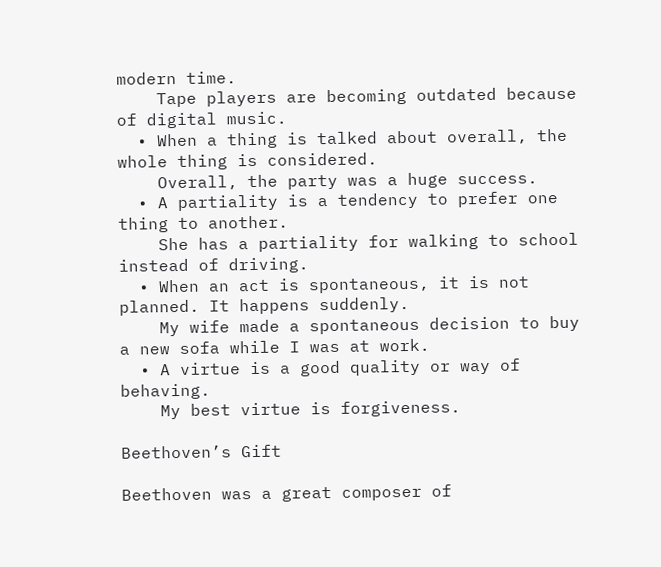modern time.
    Tape players are becoming outdated because of digital music.
  • When a thing is talked about overall, the whole thing is considered.
    Overall, the party was a huge success.
  • A partiality is a tendency to prefer one thing to another.
    She has a partiality for walking to school instead of driving.
  • When an act is spontaneous, it is not planned. It happens suddenly.
    My wife made a spontaneous decision to buy a new sofa while I was at work.
  • A virtue is a good quality or way of behaving.
    My best virtue is forgiveness.

Beethoven’s Gift

Beethoven was a great composer of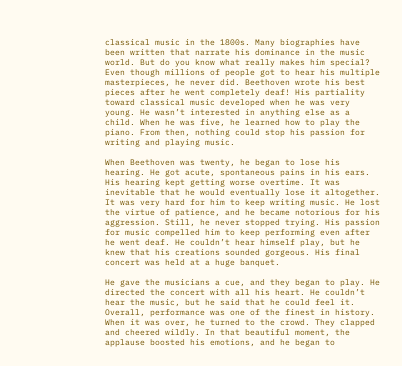classical music in the 1800s. Many biographies have been written that narrate his dominance in the music world. But do you know what really makes him special? Even though millions of people got to hear his multiple masterpieces, he never did. Beethoven wrote his best pieces after he went completely deaf! His partiality toward classical music developed when he was very young. He wasn’t interested in anything else as a child. When he was five, he learned how to play the piano. From then, nothing could stop his passion for writing and playing music.

When Beethoven was twenty, he began to lose his hearing. He got acute, spontaneous pains in his ears. His hearing kept getting worse overtime. It was inevitable that he would eventually lose it altogether. It was very hard for him to keep writing music. He lost the virtue of patience, and he became notorious for his aggression. Still, he never stopped trying. His passion for music compelled him to keep performing even after he went deaf. He couldn’t hear himself play, but he knew that his creations sounded gorgeous. His final concert was held at a huge banquet.

He gave the musicians a cue, and they began to play. He directed the concert with all his heart. He couldn’t hear the music, but he said that he could feel it. Overall, performance was one of the finest in history. When it was over, he turned to the crowd. They clapped and cheered wildly. In that beautiful moment, the applause boosted his emotions, and he began to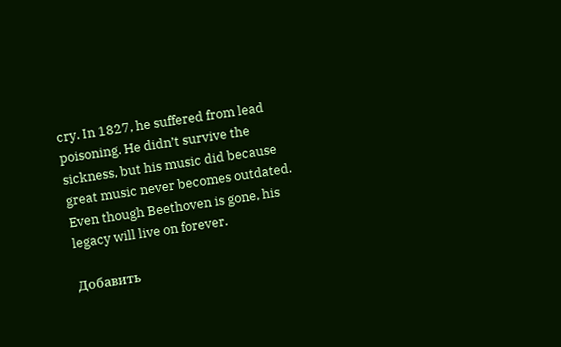cry. In 1827, he suffered from lead poisoning. He didn’t survive the sickness, but his music did because great music never becomes outdated. Even though Beethoven is gone, his legacy will live on forever.

Добавить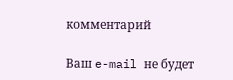комментарий

Ваш e-mail не будет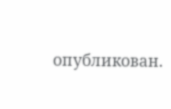опубликован.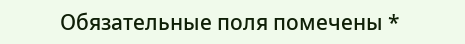Обязательные поля помечены *